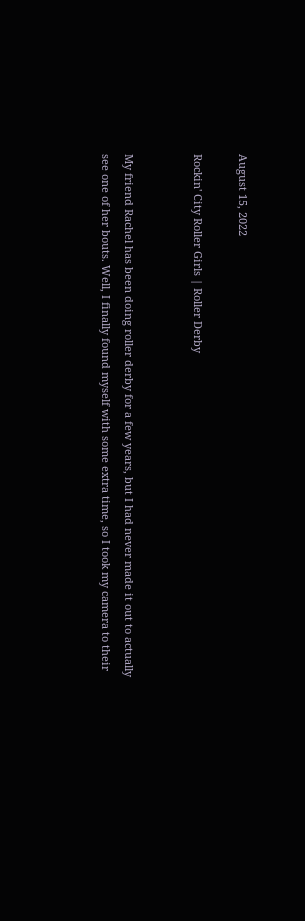August 15, 2022

Rockin' City Roller Girls | Roller Derby


My friend Rachel has been doing roller derby for a few years, but I had never made it out to actually see one of her bouts. Well, I finally found myself with some extra time, so I took my camera to their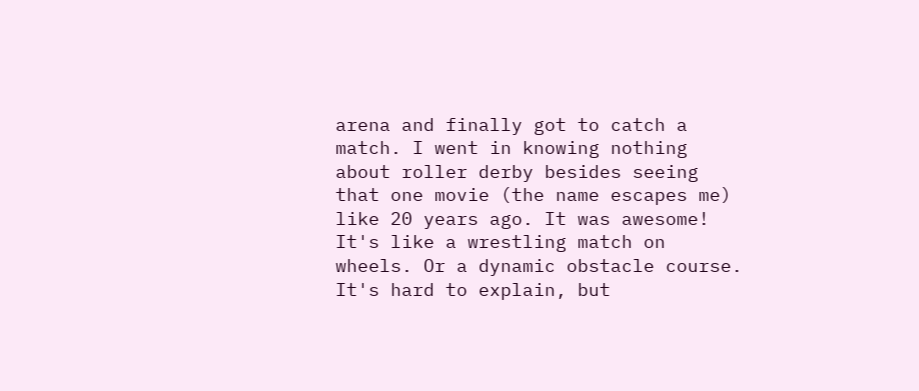arena and finally got to catch a match. I went in knowing nothing about roller derby besides seeing that one movie (the name escapes me) like 20 years ago. It was awesome! It's like a wrestling match on wheels. Or a dynamic obstacle course. It's hard to explain, but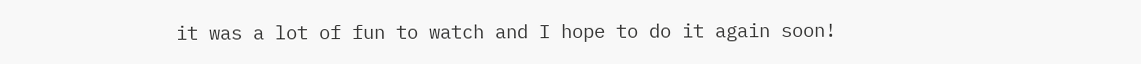it was a lot of fun to watch and I hope to do it again soon!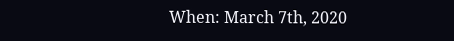When: March 7th, 2020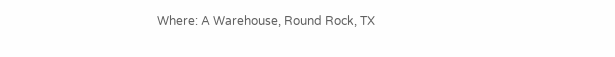Where: A Warehouse, Round Rock, TX